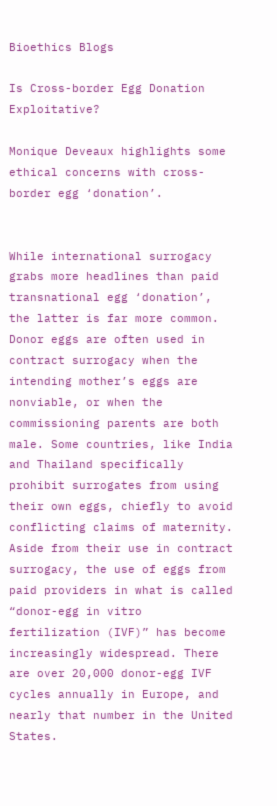Bioethics Blogs

Is Cross-border Egg Donation Exploitative?

Monique Deveaux highlights some ethical concerns with cross-border egg ‘donation’.


While international surrogacy grabs more headlines than paid transnational egg ‘donation’, the latter is far more common. Donor eggs are often used in contract surrogacy when the intending mother’s eggs are nonviable, or when the commissioning parents are both male. Some countries, like India and Thailand specifically prohibit surrogates from using their own eggs, chiefly to avoid conflicting claims of maternity. Aside from their use in contract surrogacy, the use of eggs from paid providers in what is called “donor-egg in vitro fertilization (IVF)” has become increasingly widespread. There are over 20,000 donor-egg IVF cycles annually in Europe, and nearly that number in the United States.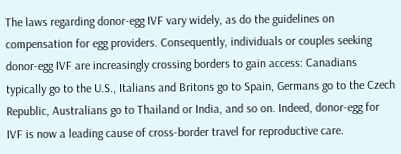The laws regarding donor-egg IVF vary widely, as do the guidelines on compensation for egg providers. Consequently, individuals or couples seeking donor-egg IVF are increasingly crossing borders to gain access: Canadians typically go to the U.S., Italians and Britons go to Spain, Germans go to the Czech Republic, Australians go to Thailand or India, and so on. Indeed, donor-egg for IVF is now a leading cause of cross-border travel for reproductive care.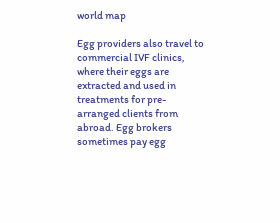world map

Egg providers also travel to commercial IVF clinics, where their eggs are extracted and used in treatments for pre-arranged clients from abroad. Egg brokers sometimes pay egg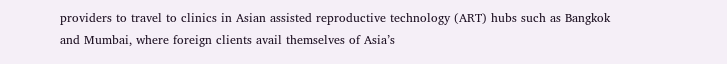providers to travel to clinics in Asian assisted reproductive technology (ART) hubs such as Bangkok and Mumbai, where foreign clients avail themselves of Asia’s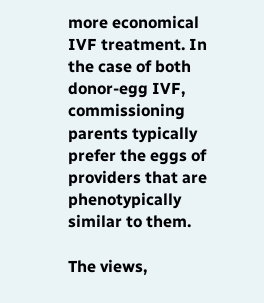more economical IVF treatment. In the case of both donor-egg IVF, commissioning parents typically prefer the eggs of providers that are phenotypically similar to them.

The views,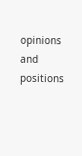opinions and positions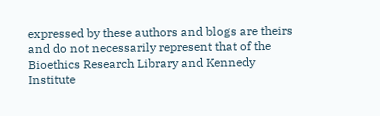expressed by these authors and blogs are theirs and do not necessarily represent that of the Bioethics Research Library and Kennedy Institute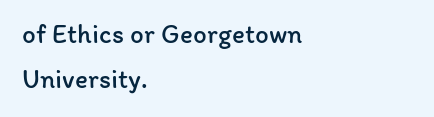of Ethics or Georgetown University.